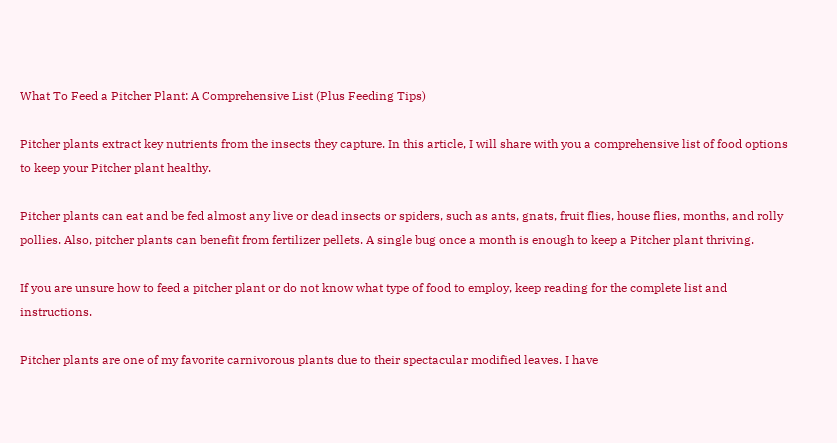What To Feed a Pitcher Plant: A Comprehensive List (Plus Feeding Tips)

Pitcher plants extract key nutrients from the insects they capture. In this article, I will share with you a comprehensive list of food options to keep your Pitcher plant healthy.

Pitcher plants can eat and be fed almost any live or dead insects or spiders, such as ants, gnats, fruit flies, house flies, months, and rolly pollies. Also, pitcher plants can benefit from fertilizer pellets. A single bug once a month is enough to keep a Pitcher plant thriving.

If you are unsure how to feed a pitcher plant or do not know what type of food to employ, keep reading for the complete list and instructions.

Pitcher plants are one of my favorite carnivorous plants due to their spectacular modified leaves. I have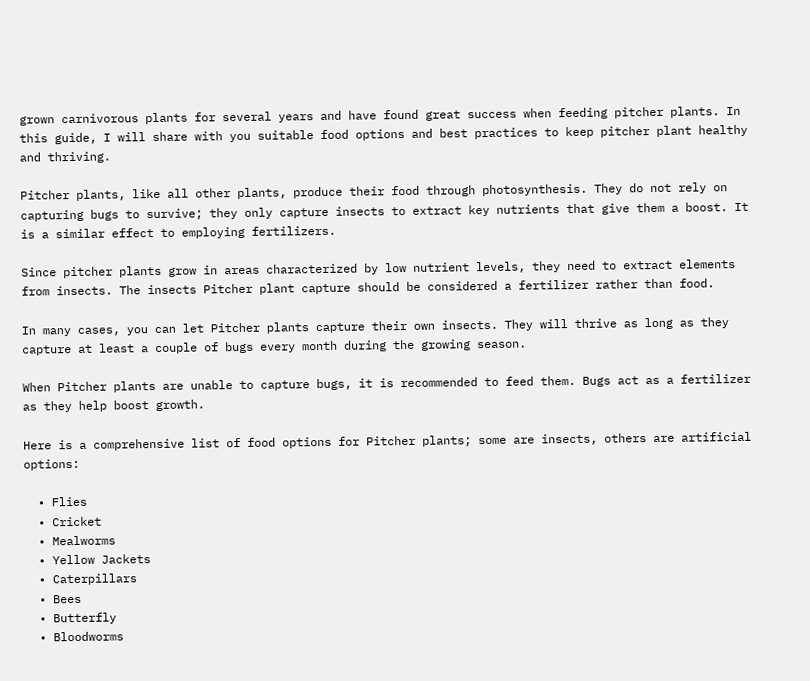grown carnivorous plants for several years and have found great success when feeding pitcher plants. In this guide, I will share with you suitable food options and best practices to keep pitcher plant healthy and thriving.

Pitcher plants, like all other plants, produce their food through photosynthesis. They do not rely on capturing bugs to survive; they only capture insects to extract key nutrients that give them a boost. It is a similar effect to employing fertilizers.

Since pitcher plants grow in areas characterized by low nutrient levels, they need to extract elements from insects. The insects Pitcher plant capture should be considered a fertilizer rather than food.

In many cases, you can let Pitcher plants capture their own insects. They will thrive as long as they capture at least a couple of bugs every month during the growing season.

When Pitcher plants are unable to capture bugs, it is recommended to feed them. Bugs act as a fertilizer as they help boost growth.

Here is a comprehensive list of food options for Pitcher plants; some are insects, others are artificial options:

  • Flies
  • Cricket
  • Mealworms
  • Yellow Jackets
  • Caterpillars
  • Bees
  • Butterfly
  • Bloodworms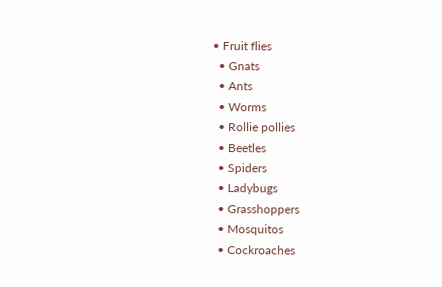• Fruit flies
  • Gnats
  • Ants
  • Worms
  • Rollie pollies
  • Beetles
  • Spiders
  • Ladybugs
  • Grasshoppers
  • Mosquitos
  • Cockroaches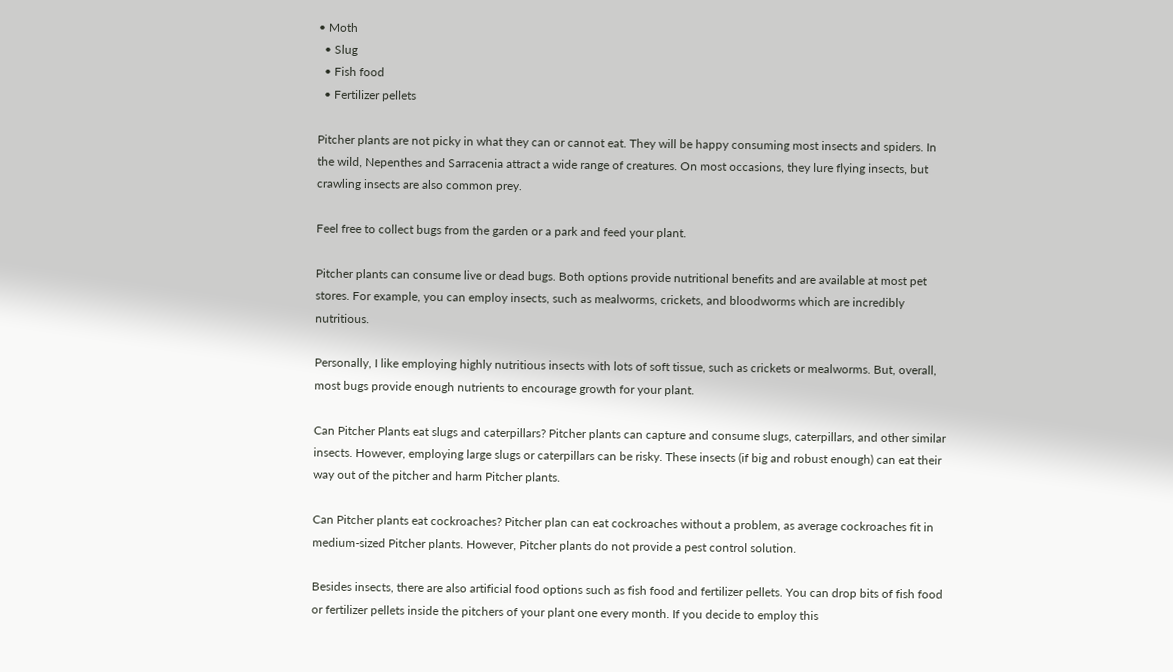• Moth
  • Slug
  • Fish food
  • Fertilizer pellets

Pitcher plants are not picky in what they can or cannot eat. They will be happy consuming most insects and spiders. In the wild, Nepenthes and Sarracenia attract a wide range of creatures. On most occasions, they lure flying insects, but crawling insects are also common prey.

Feel free to collect bugs from the garden or a park and feed your plant.

Pitcher plants can consume live or dead bugs. Both options provide nutritional benefits and are available at most pet stores. For example, you can employ insects, such as mealworms, crickets, and bloodworms which are incredibly nutritious.

Personally, I like employing highly nutritious insects with lots of soft tissue, such as crickets or mealworms. But, overall, most bugs provide enough nutrients to encourage growth for your plant.

Can Pitcher Plants eat slugs and caterpillars? Pitcher plants can capture and consume slugs, caterpillars, and other similar insects. However, employing large slugs or caterpillars can be risky. These insects (if big and robust enough) can eat their way out of the pitcher and harm Pitcher plants.

Can Pitcher plants eat cockroaches? Pitcher plan can eat cockroaches without a problem, as average cockroaches fit in medium-sized Pitcher plants. However, Pitcher plants do not provide a pest control solution.

Besides insects, there are also artificial food options such as fish food and fertilizer pellets. You can drop bits of fish food or fertilizer pellets inside the pitchers of your plant one every month. If you decide to employ this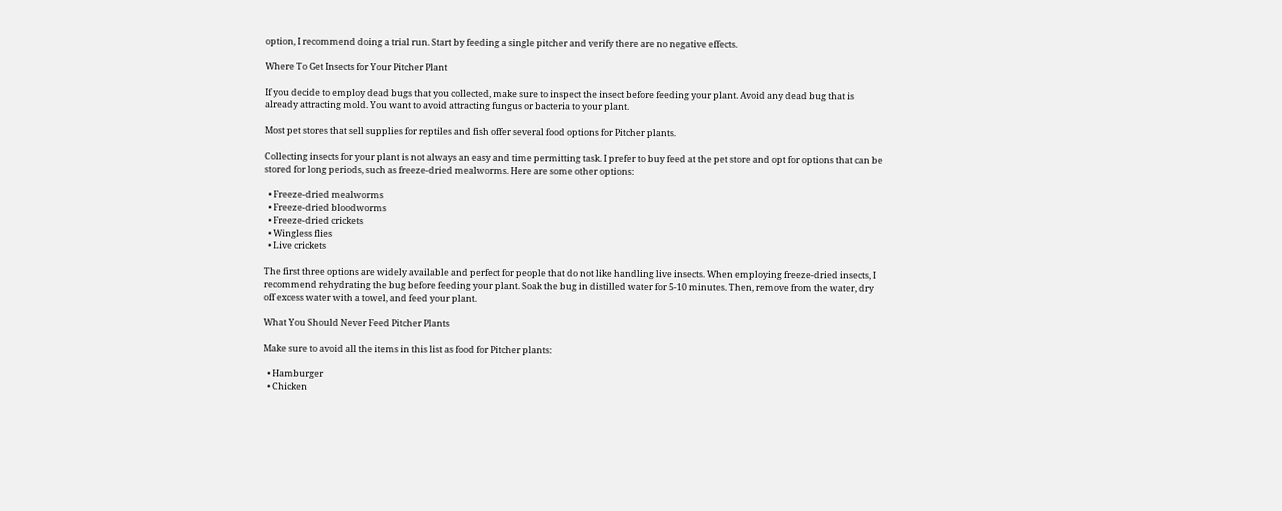option, I recommend doing a trial run. Start by feeding a single pitcher and verify there are no negative effects.

Where To Get Insects for Your Pitcher Plant

If you decide to employ dead bugs that you collected, make sure to inspect the insect before feeding your plant. Avoid any dead bug that is already attracting mold. You want to avoid attracting fungus or bacteria to your plant.

Most pet stores that sell supplies for reptiles and fish offer several food options for Pitcher plants.

Collecting insects for your plant is not always an easy and time permitting task. I prefer to buy feed at the pet store and opt for options that can be stored for long periods, such as freeze-dried mealworms. Here are some other options:

  • Freeze-dried mealworms
  • Freeze-dried bloodworms
  • Freeze-dried crickets
  • Wingless flies
  • Live crickets

The first three options are widely available and perfect for people that do not like handling live insects. When employing freeze-dried insects, I recommend rehydrating the bug before feeding your plant. Soak the bug in distilled water for 5-10 minutes. Then, remove from the water, dry off excess water with a towel, and feed your plant.

What You Should Never Feed Pitcher Plants

Make sure to avoid all the items in this list as food for Pitcher plants:

  • Hamburger
  • Chicken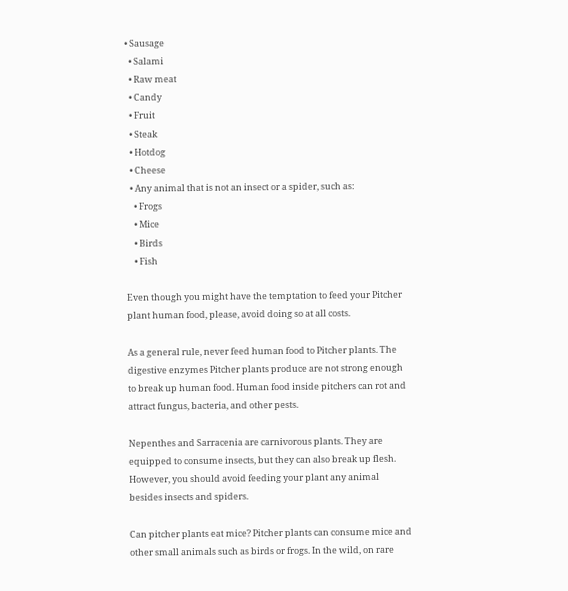• Sausage
  • Salami
  • Raw meat
  • Candy
  • Fruit
  • Steak
  • Hotdog
  • Cheese
  • Any animal that is not an insect or a spider, such as:
    • Frogs
    • Mice
    • Birds
    • Fish

Even though you might have the temptation to feed your Pitcher plant human food, please, avoid doing so at all costs.

As a general rule, never feed human food to Pitcher plants. The digestive enzymes Pitcher plants produce are not strong enough to break up human food. Human food inside pitchers can rot and attract fungus, bacteria, and other pests.

Nepenthes and Sarracenia are carnivorous plants. They are equipped to consume insects, but they can also break up flesh. However, you should avoid feeding your plant any animal besides insects and spiders.

Can pitcher plants eat mice? Pitcher plants can consume mice and other small animals such as birds or frogs. In the wild, on rare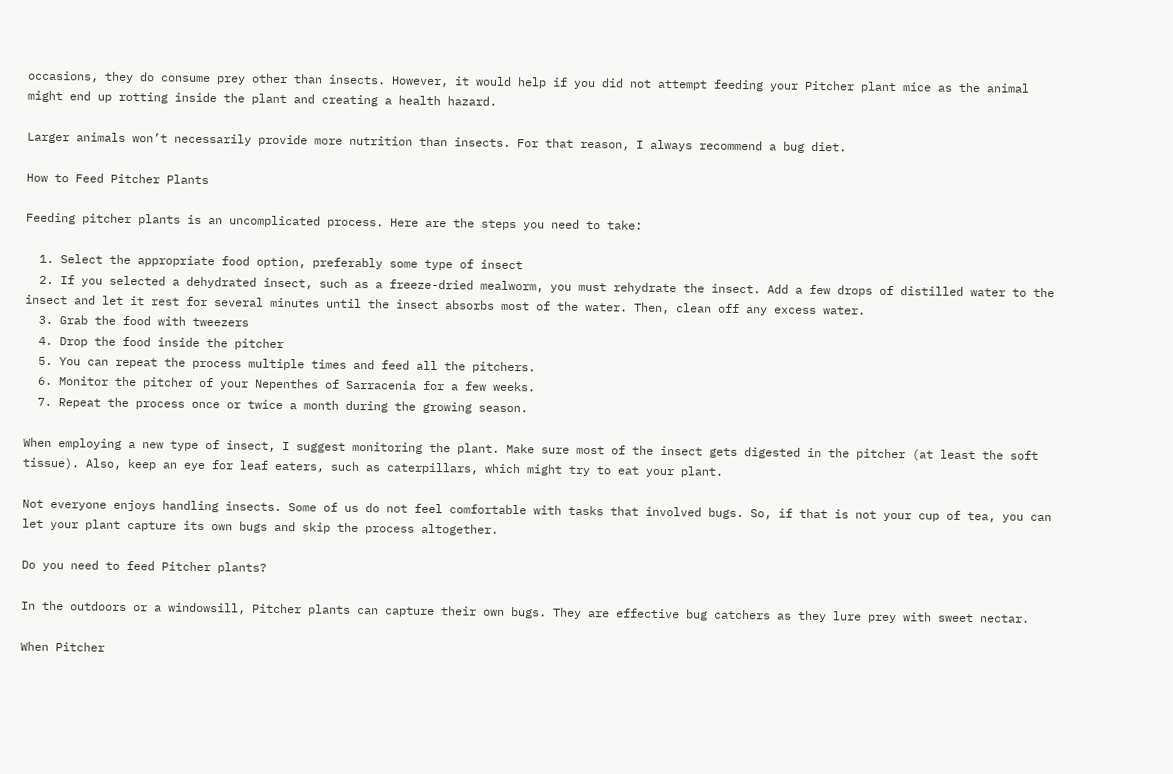occasions, they do consume prey other than insects. However, it would help if you did not attempt feeding your Pitcher plant mice as the animal might end up rotting inside the plant and creating a health hazard.

Larger animals won’t necessarily provide more nutrition than insects. For that reason, I always recommend a bug diet.

How to Feed Pitcher Plants

Feeding pitcher plants is an uncomplicated process. Here are the steps you need to take:

  1. Select the appropriate food option, preferably some type of insect
  2. If you selected a dehydrated insect, such as a freeze-dried mealworm, you must rehydrate the insect. Add a few drops of distilled water to the insect and let it rest for several minutes until the insect absorbs most of the water. Then, clean off any excess water.
  3. Grab the food with tweezers
  4. Drop the food inside the pitcher
  5. You can repeat the process multiple times and feed all the pitchers.
  6. Monitor the pitcher of your Nepenthes of Sarracenia for a few weeks.
  7. Repeat the process once or twice a month during the growing season.

When employing a new type of insect, I suggest monitoring the plant. Make sure most of the insect gets digested in the pitcher (at least the soft tissue). Also, keep an eye for leaf eaters, such as caterpillars, which might try to eat your plant.

Not everyone enjoys handling insects. Some of us do not feel comfortable with tasks that involved bugs. So, if that is not your cup of tea, you can let your plant capture its own bugs and skip the process altogether.

Do you need to feed Pitcher plants?

In the outdoors or a windowsill, Pitcher plants can capture their own bugs. They are effective bug catchers as they lure prey with sweet nectar.

When Pitcher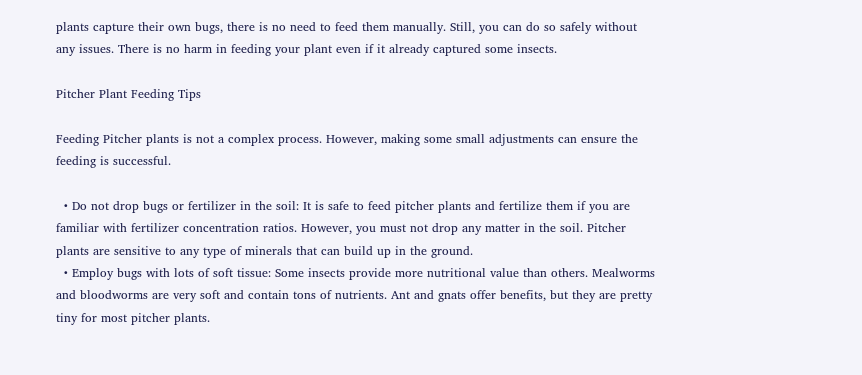plants capture their own bugs, there is no need to feed them manually. Still, you can do so safely without any issues. There is no harm in feeding your plant even if it already captured some insects.

Pitcher Plant Feeding Tips

Feeding Pitcher plants is not a complex process. However, making some small adjustments can ensure the feeding is successful.

  • Do not drop bugs or fertilizer in the soil: It is safe to feed pitcher plants and fertilize them if you are familiar with fertilizer concentration ratios. However, you must not drop any matter in the soil. Pitcher plants are sensitive to any type of minerals that can build up in the ground.
  • Employ bugs with lots of soft tissue: Some insects provide more nutritional value than others. Mealworms and bloodworms are very soft and contain tons of nutrients. Ant and gnats offer benefits, but they are pretty tiny for most pitcher plants.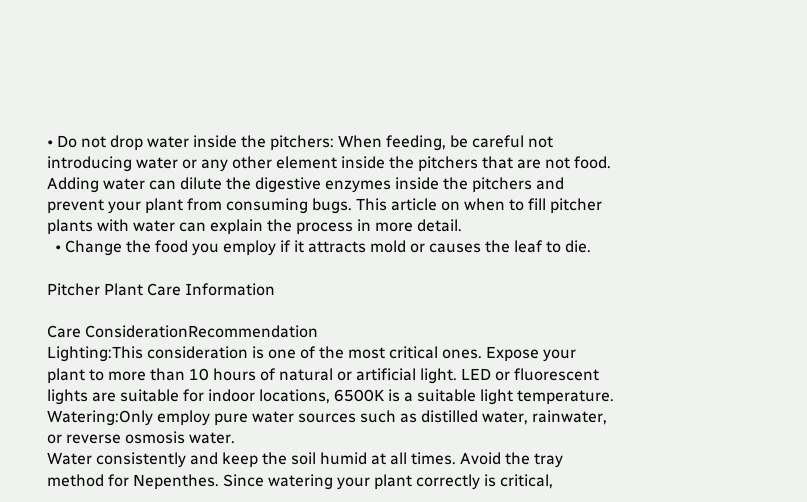• Do not drop water inside the pitchers: When feeding, be careful not introducing water or any other element inside the pitchers that are not food. Adding water can dilute the digestive enzymes inside the pitchers and prevent your plant from consuming bugs. This article on when to fill pitcher plants with water can explain the process in more detail.
  • Change the food you employ if it attracts mold or causes the leaf to die.

Pitcher Plant Care Information

Care ConsiderationRecommendation
Lighting:This consideration is one of the most critical ones. Expose your plant to more than 10 hours of natural or artificial light. LED or fluorescent lights are suitable for indoor locations, 6500K is a suitable light temperature.
Watering:Only employ pure water sources such as distilled water, rainwater, or reverse osmosis water.
Water consistently and keep the soil humid at all times. Avoid the tray method for Nepenthes. Since watering your plant correctly is critical,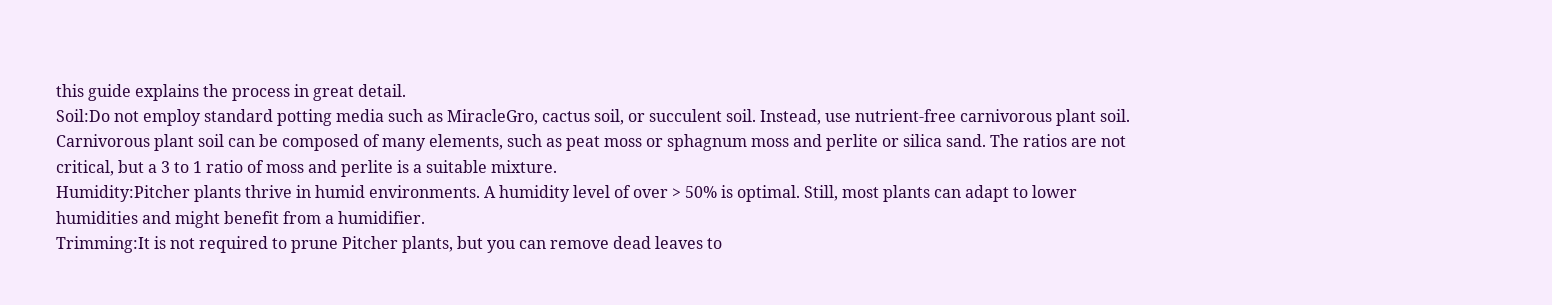this guide explains the process in great detail.
Soil:Do not employ standard potting media such as MiracleGro, cactus soil, or succulent soil. Instead, use nutrient-free carnivorous plant soil.
Carnivorous plant soil can be composed of many elements, such as peat moss or sphagnum moss and perlite or silica sand. The ratios are not critical, but a 3 to 1 ratio of moss and perlite is a suitable mixture.
Humidity:Pitcher plants thrive in humid environments. A humidity level of over > 50% is optimal. Still, most plants can adapt to lower humidities and might benefit from a humidifier.
Trimming:It is not required to prune Pitcher plants, but you can remove dead leaves to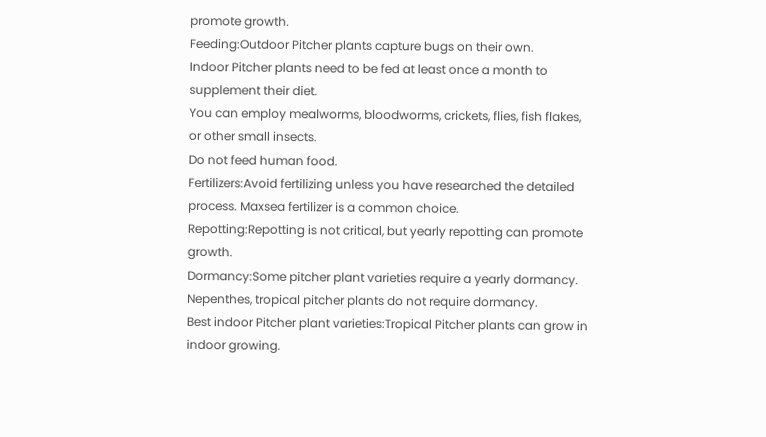promote growth.
Feeding:Outdoor Pitcher plants capture bugs on their own.
Indoor Pitcher plants need to be fed at least once a month to supplement their diet.
You can employ mealworms, bloodworms, crickets, flies, fish flakes, or other small insects.
Do not feed human food.
Fertilizers:Avoid fertilizing unless you have researched the detailed process. Maxsea fertilizer is a common choice.
Repotting:Repotting is not critical, but yearly repotting can promote growth.
Dormancy:Some pitcher plant varieties require a yearly dormancy. Nepenthes, tropical pitcher plants do not require dormancy.
Best indoor Pitcher plant varieties:Tropical Pitcher plants can grow in indoor growing.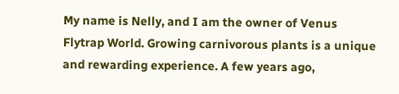My name is Nelly, and I am the owner of Venus Flytrap World. Growing carnivorous plants is a unique and rewarding experience. A few years ago,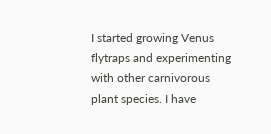I started growing Venus flytraps and experimenting with other carnivorous plant species. I have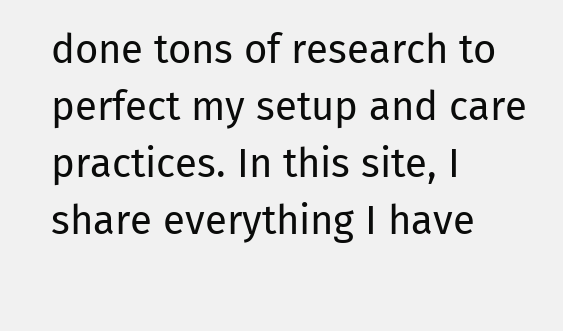done tons of research to perfect my setup and care practices. In this site, I share everything I have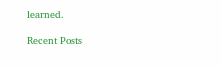learned.

Recent Posts